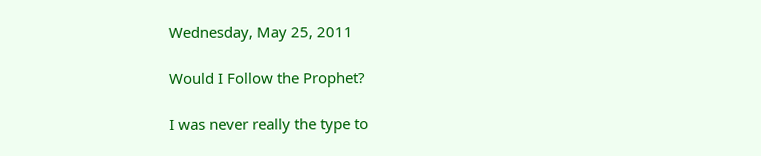Wednesday, May 25, 2011

Would I Follow the Prophet?

I was never really the type to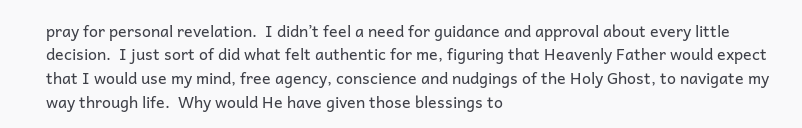pray for personal revelation.  I didn’t feel a need for guidance and approval about every little decision.  I just sort of did what felt authentic for me, figuring that Heavenly Father would expect that I would use my mind, free agency, conscience and nudgings of the Holy Ghost, to navigate my way through life.  Why would He have given those blessings to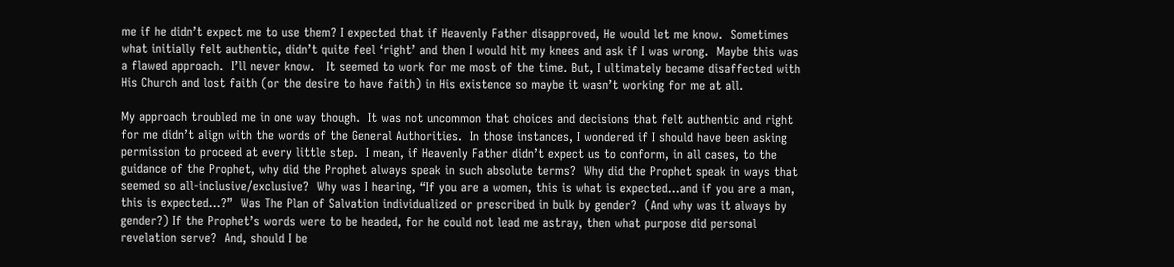me if he didn’t expect me to use them? I expected that if Heavenly Father disapproved, He would let me know.  Sometimes what initially felt authentic, didn’t quite feel ‘right’ and then I would hit my knees and ask if I was wrong.  Maybe this was a flawed approach.  I’ll never know.   It seemed to work for me most of the time. But, I ultimately became disaffected with His Church and lost faith (or the desire to have faith) in His existence so maybe it wasn’t working for me at all.

My approach troubled me in one way though.  It was not uncommon that choices and decisions that felt authentic and right for me didn’t align with the words of the General Authorities.  In those instances, I wondered if I should have been asking permission to proceed at every little step.  I mean, if Heavenly Father didn’t expect us to conform, in all cases, to the guidance of the Prophet, why did the Prophet always speak in such absolute terms?  Why did the Prophet speak in ways that seemed so all-inclusive/exclusive?  Why was I hearing, “If you are a women, this is what is expected…and if you are a man, this is expected…?”  Was The Plan of Salvation individualized or prescribed in bulk by gender?  (And why was it always by gender?) If the Prophet’s words were to be headed, for he could not lead me astray, then what purpose did personal revelation serve?  And, should I be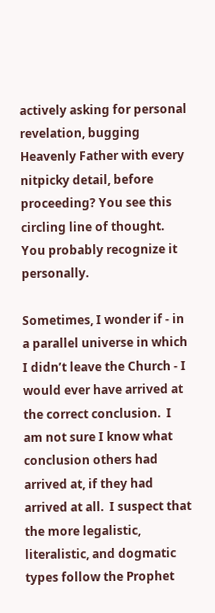actively asking for personal revelation, bugging Heavenly Father with every nitpicky detail, before proceeding? You see this circling line of thought.  You probably recognize it personally.

Sometimes, I wonder if - in a parallel universe in which I didn’t leave the Church - I would ever have arrived at the correct conclusion.  I am not sure I know what conclusion others had arrived at, if they had arrived at all.  I suspect that the more legalistic, literalistic, and dogmatic types follow the Prophet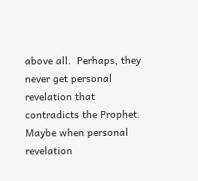above all.  Perhaps, they never get personal revelation that contradicts the Prophet.  Maybe when personal revelation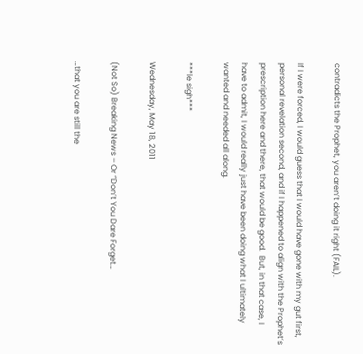contradicts the Prophet, you aren’t doing it right (FAIL).

If I were forced, I would guess that I would have gone with my gut first, personal revelation second, and if I happened to align with the Prophet’s prescription here and there, that would be good.  But, in that case, I have to admit, I would really just have been doing what I ultimately wanted and needed all along.

***le sigh***

Wednesday, May 18, 2011

(Not So) Breaking News – Or “Don’t You Dare Forget…

…that you are still the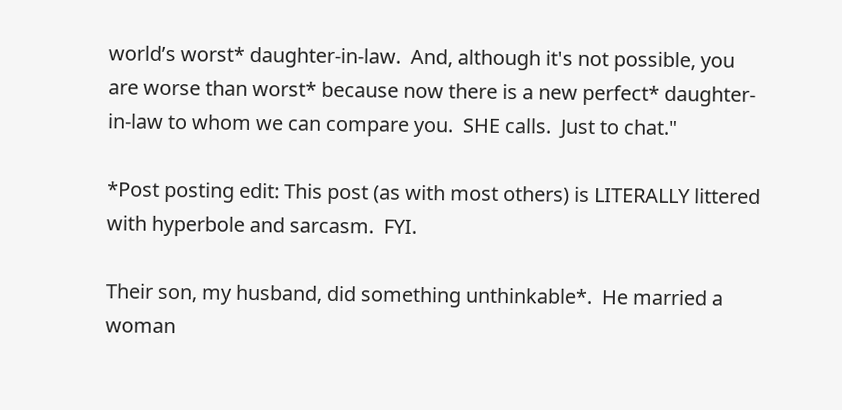world’s worst* daughter-in-law.  And, although it's not possible, you are worse than worst* because now there is a new perfect* daughter-in-law to whom we can compare you.  SHE calls.  Just to chat."

*Post posting edit: This post (as with most others) is LITERALLY littered with hyperbole and sarcasm.  FYI.

Their son, my husband, did something unthinkable*.  He married a woman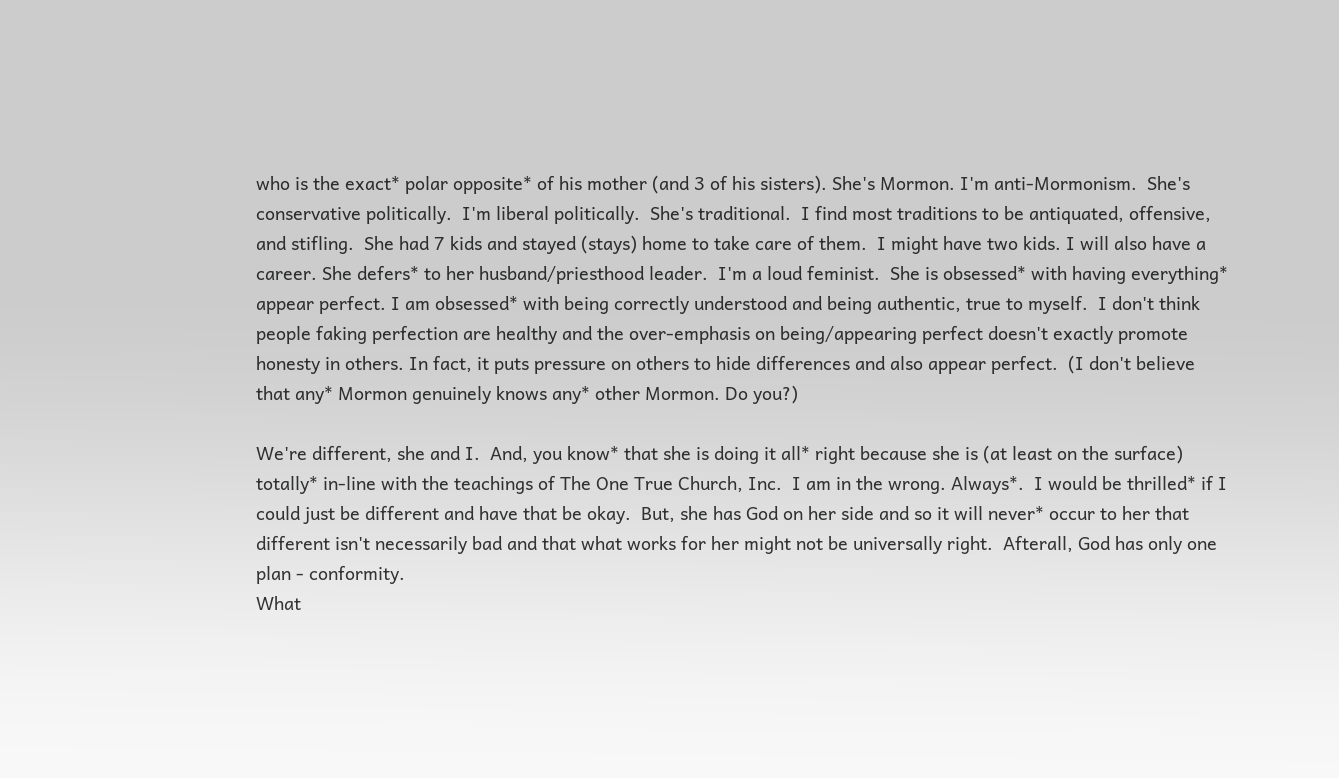who is the exact* polar opposite* of his mother (and 3 of his sisters). She's Mormon. I'm anti-Mormonism.  She's conservative politically.  I'm liberal politically.  She's traditional.  I find most traditions to be antiquated, offensive, and stifling.  She had 7 kids and stayed (stays) home to take care of them.  I might have two kids. I will also have a career. She defers* to her husband/priesthood leader.  I'm a loud feminist.  She is obsessed* with having everything* appear perfect. I am obsessed* with being correctly understood and being authentic, true to myself.  I don't think people faking perfection are healthy and the over-emphasis on being/appearing perfect doesn't exactly promote honesty in others. In fact, it puts pressure on others to hide differences and also appear perfect.  (I don't believe that any* Mormon genuinely knows any* other Mormon. Do you?)

We're different, she and I.  And, you know* that she is doing it all* right because she is (at least on the surface) totally* in-line with the teachings of The One True Church, Inc.  I am in the wrong. Always*.  I would be thrilled* if I could just be different and have that be okay.  But, she has God on her side and so it will never* occur to her that different isn't necessarily bad and that what works for her might not be universally right.  Afterall, God has only one plan - conformity.
What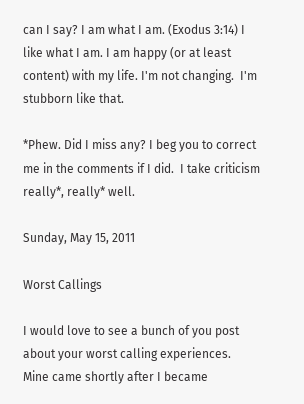can I say? I am what I am. (Exodus 3:14) I like what I am. I am happy (or at least content) with my life. I'm not changing.  I'm stubborn like that.

*Phew. Did I miss any? I beg you to correct me in the comments if I did.  I take criticism really*, really* well.

Sunday, May 15, 2011

Worst Callings

I would love to see a bunch of you post about your worst calling experiences.  Mine came shortly after I became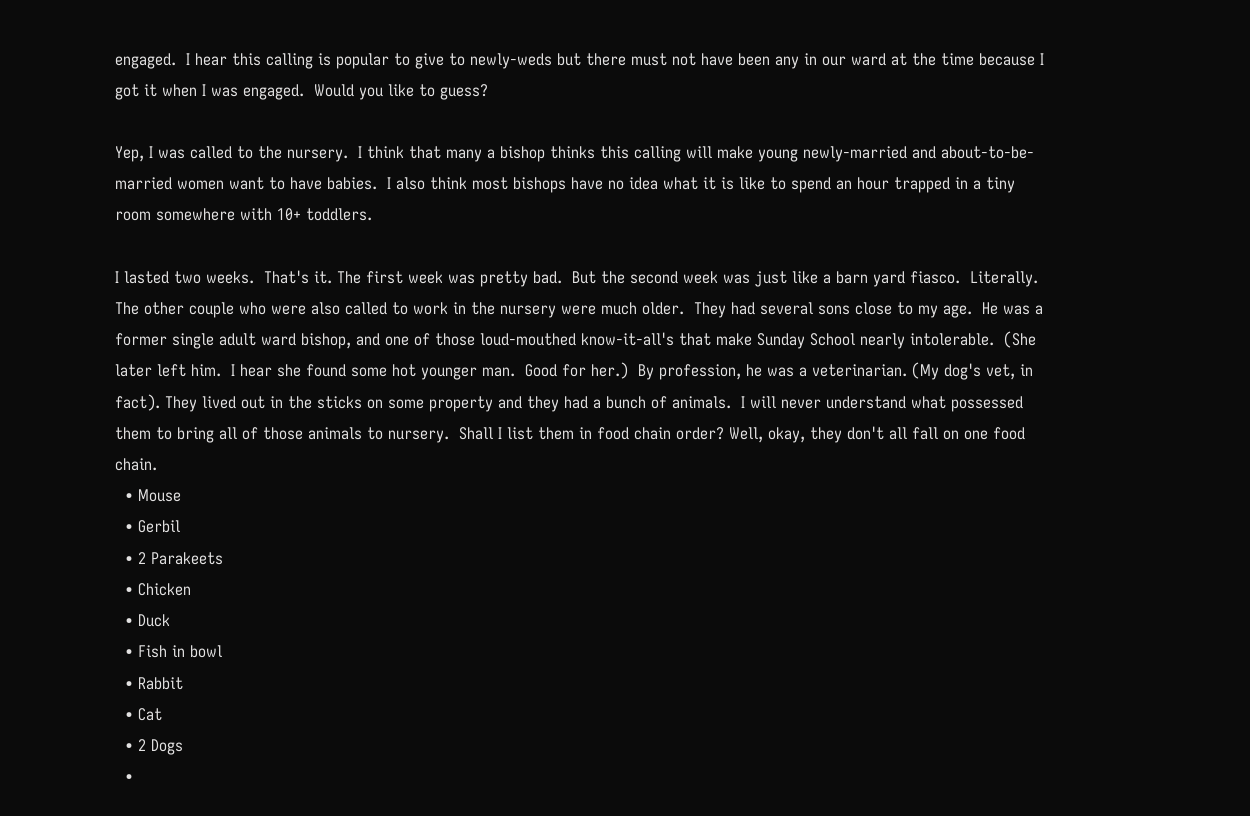engaged.  I hear this calling is popular to give to newly-weds but there must not have been any in our ward at the time because I got it when I was engaged.  Would you like to guess?

Yep, I was called to the nursery.  I think that many a bishop thinks this calling will make young newly-married and about-to-be-married women want to have babies.  I also think most bishops have no idea what it is like to spend an hour trapped in a tiny room somewhere with 10+ toddlers.

I lasted two weeks.  That's it. The first week was pretty bad.  But the second week was just like a barn yard fiasco.  Literally.  The other couple who were also called to work in the nursery were much older.  They had several sons close to my age.  He was a former single adult ward bishop, and one of those loud-mouthed know-it-all's that make Sunday School nearly intolerable.  (She later left him.  I hear she found some hot younger man.  Good for her.)  By profession, he was a veterinarian. (My dog's vet, in fact). They lived out in the sticks on some property and they had a bunch of animals.  I will never understand what possessed them to bring all of those animals to nursery.  Shall I list them in food chain order? Well, okay, they don't all fall on one food chain.
  • Mouse
  • Gerbil
  • 2 Parakeets
  • Chicken
  • Duck
  • Fish in bowl
  • Rabbit
  • Cat
  • 2 Dogs
  •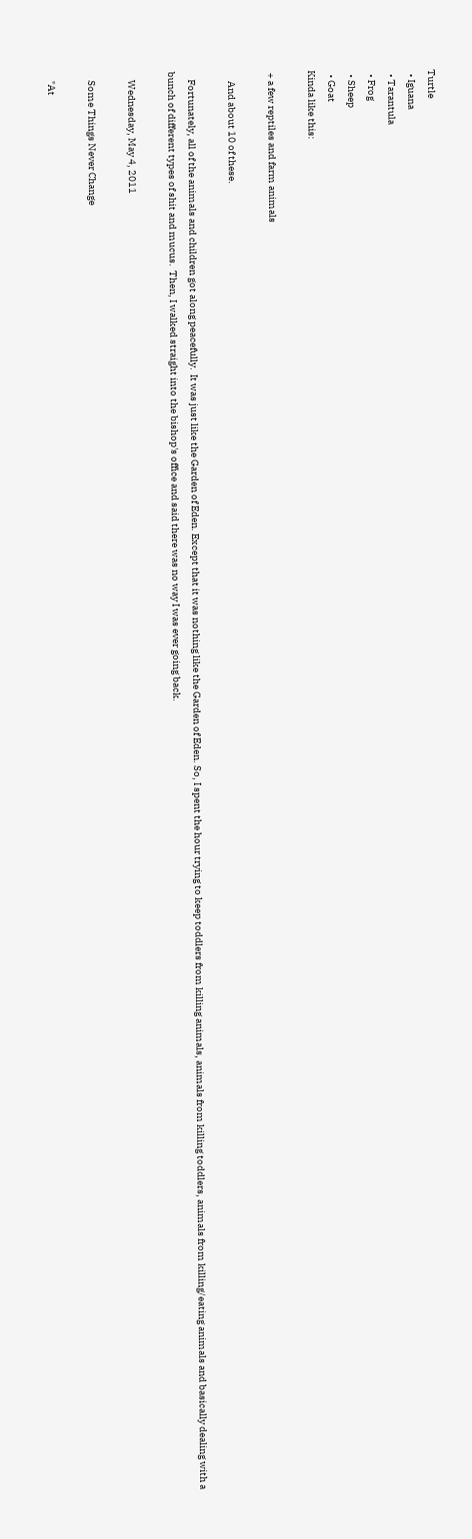Turtle
  • Iguana
  • Tarantula
  • Frog
  • Sheep
  • Goat
Kinda like this:

 + a few reptiles and farm animals

     And about 10 of these.

    Fortunately, all of the animals and children got along peacefully.  It was just like the Garden of Eden. Except that it was nothing like the Garden of Eden. So, I spent the hour trying to keep toddlers from killing animals, animals from killing toddlers, animals from killing/eating animals and basically dealing with a bunch of different types of shit and mucus.  Then, I walked straight into the bishop's office and said there was no way I was ever going back.

    Wednesday, May 4, 2011

    Some Things Never Change

    "At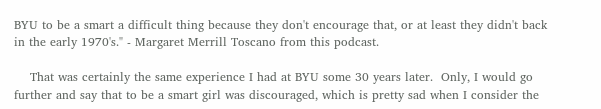BYU to be a smart a difficult thing because they don't encourage that, or at least they didn't back in the early 1970's." - Margaret Merrill Toscano from this podcast.

    That was certainly the same experience I had at BYU some 30 years later.  Only, I would go further and say that to be a smart girl was discouraged, which is pretty sad when I consider the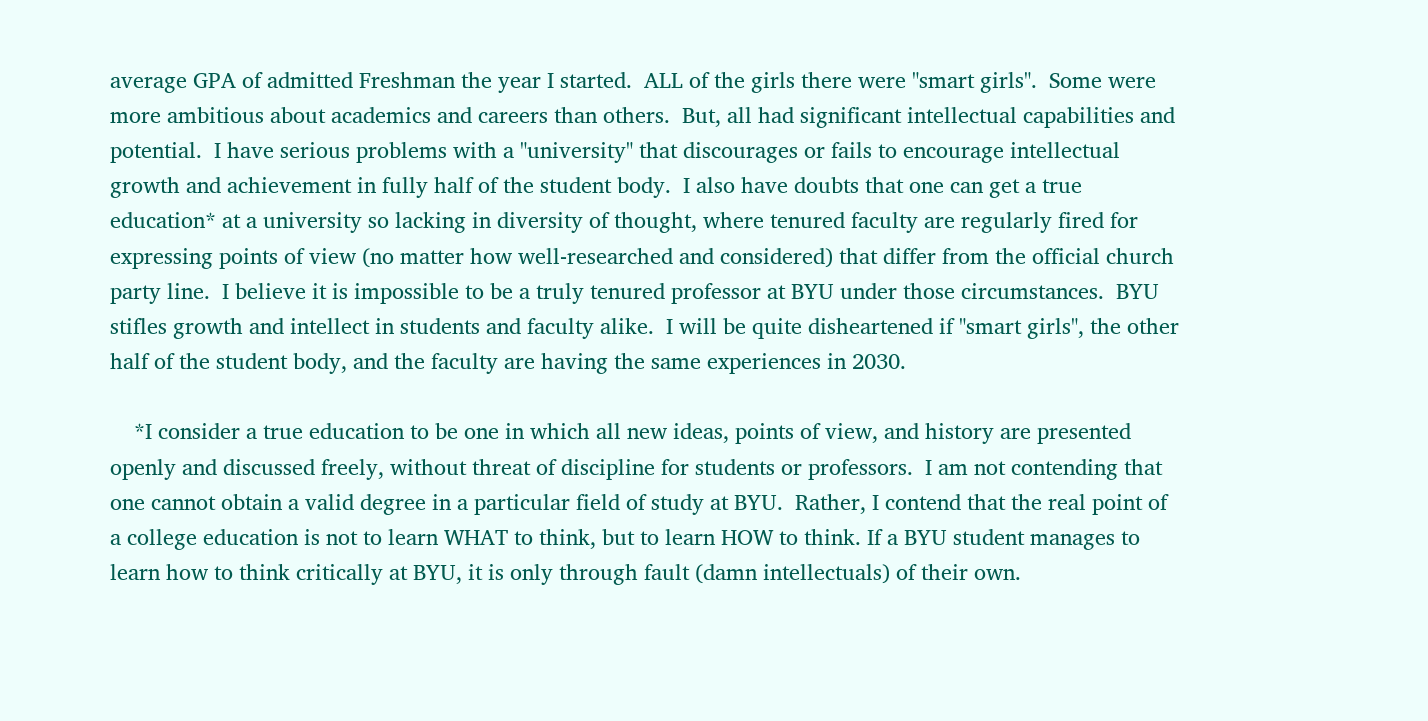average GPA of admitted Freshman the year I started.  ALL of the girls there were "smart girls".  Some were more ambitious about academics and careers than others.  But, all had significant intellectual capabilities and potential.  I have serious problems with a "university" that discourages or fails to encourage intellectual growth and achievement in fully half of the student body.  I also have doubts that one can get a true education* at a university so lacking in diversity of thought, where tenured faculty are regularly fired for expressing points of view (no matter how well-researched and considered) that differ from the official church party line.  I believe it is impossible to be a truly tenured professor at BYU under those circumstances.  BYU stifles growth and intellect in students and faculty alike.  I will be quite disheartened if "smart girls", the other half of the student body, and the faculty are having the same experiences in 2030.

    *I consider a true education to be one in which all new ideas, points of view, and history are presented openly and discussed freely, without threat of discipline for students or professors.  I am not contending that one cannot obtain a valid degree in a particular field of study at BYU.  Rather, I contend that the real point of a college education is not to learn WHAT to think, but to learn HOW to think. If a BYU student manages to learn how to think critically at BYU, it is only through fault (damn intellectuals) of their own.